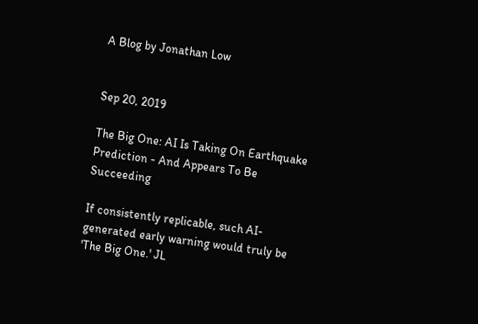A Blog by Jonathan Low


Sep 20, 2019

The Big One: AI Is Taking On Earthquake Prediction - And Appears To Be Succeeding

If consistently replicable, such AI-generated early warning would truly be 'The Big One.' JL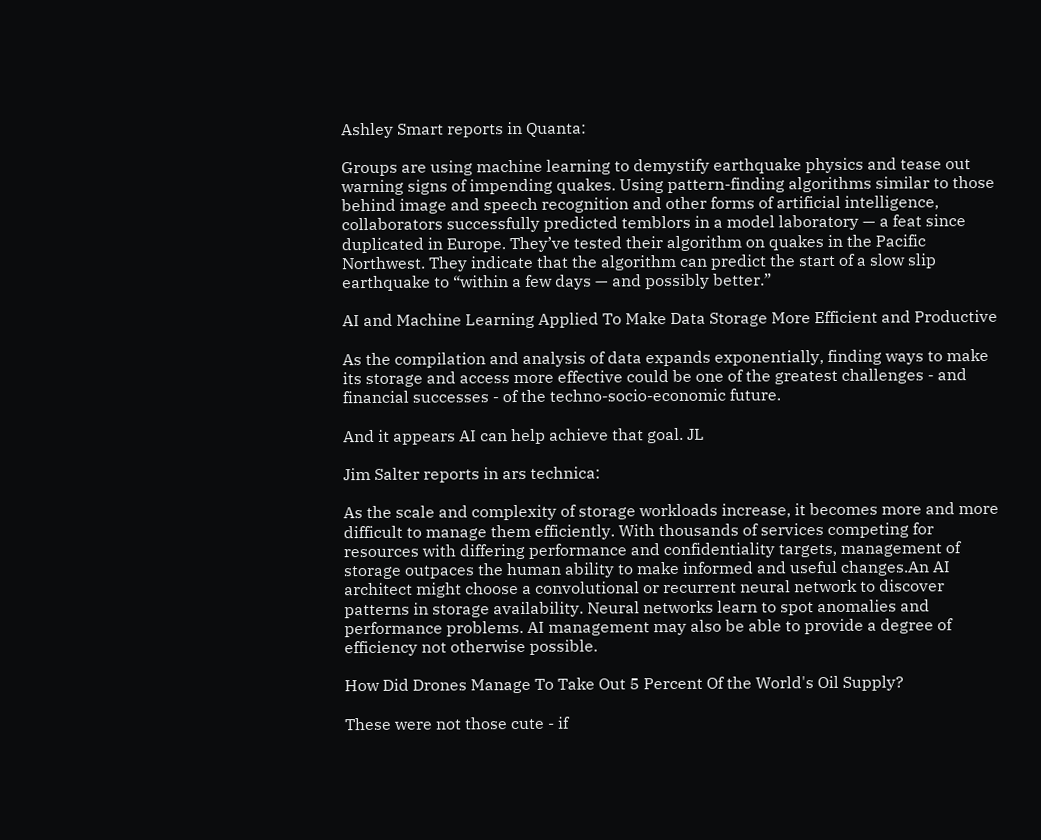Ashley Smart reports in Quanta:

Groups are using machine learning to demystify earthquake physics and tease out warning signs of impending quakes. Using pattern-finding algorithms similar to those behind image and speech recognition and other forms of artificial intelligence, collaborators successfully predicted temblors in a model laboratory — a feat since duplicated in Europe. They’ve tested their algorithm on quakes in the Pacific Northwest. They indicate that the algorithm can predict the start of a slow slip earthquake to “within a few days — and possibly better.”

AI and Machine Learning Applied To Make Data Storage More Efficient and Productive

As the compilation and analysis of data expands exponentially, finding ways to make its storage and access more effective could be one of the greatest challenges - and financial successes - of the techno-socio-economic future.

And it appears AI can help achieve that goal. JL

Jim Salter reports in ars technica:

As the scale and complexity of storage workloads increase, it becomes more and more difficult to manage them efficiently. With thousands of services competing for resources with differing performance and confidentiality targets, management of storage outpaces the human ability to make informed and useful changes.An AI architect might choose a convolutional or recurrent neural network to discover patterns in storage availability. Neural networks learn to spot anomalies and performance problems. AI management may also be able to provide a degree of efficiency not otherwise possible.

How Did Drones Manage To Take Out 5 Percent Of the World's Oil Supply?

These were not those cute - if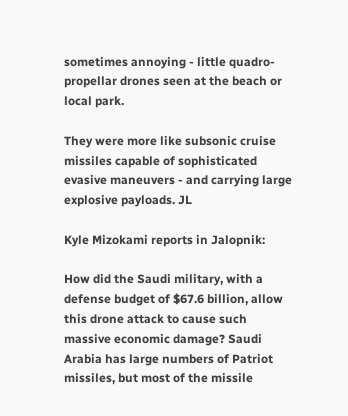sometimes annoying - little quadro-propellar drones seen at the beach or local park.

They were more like subsonic cruise missiles capable of sophisticated evasive maneuvers - and carrying large explosive payloads. JL

Kyle Mizokami reports in Jalopnik:

How did the Saudi military, with a defense budget of $67.6 billion, allow this drone attack to cause such massive economic damage? Saudi Arabia has large numbers of Patriot missiles, but most of the missile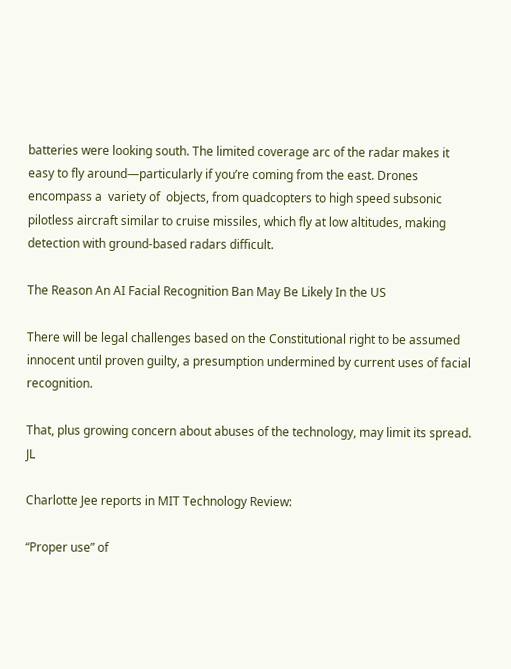batteries were looking south. The limited coverage arc of the radar makes it  easy to fly around—particularly if you’re coming from the east. Drones encompass a  variety of  objects, from quadcopters to high speed subsonic pilotless aircraft similar to cruise missiles, which fly at low altitudes, making detection with ground-based radars difficult.

The Reason An AI Facial Recognition Ban May Be Likely In the US

There will be legal challenges based on the Constitutional right to be assumed innocent until proven guilty, a presumption undermined by current uses of facial recognition.

That, plus growing concern about abuses of the technology, may limit its spread. JL

Charlotte Jee reports in MIT Technology Review:

“Proper use” of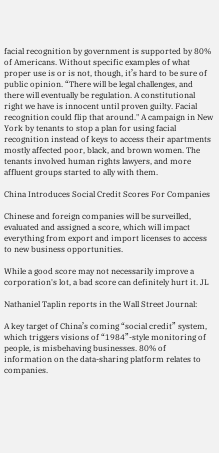facial recognition by government is supported by 80% of Americans. Without specific examples of what proper use is or is not, though, it’s hard to be sure of public opinion. “There will be legal challenges, and there will eventually be regulation. A constitutional right we have is innocent until proven guilty. Facial recognition could flip that around." A campaign in New York by tenants to stop a plan for using facial recognition instead of keys to access their apartments mostly affected poor, black, and brown women. The tenants involved human rights lawyers, and more affluent groups started to ally with them.

China Introduces Social Credit Scores For Companies

Chinese and foreign companies will be surveilled, evaluated and assigned a score, which will impact everything from export and import licenses to access to new business opportunities.

While a good score may not necessarily improve a corporation's lot, a bad score can definitely hurt it. JL

Nathaniel Taplin reports in the Wall Street Journal:

A key target of China’s coming “social credit” system, which triggers visions of “1984”-style monitoring of people, is misbehaving businesses. 80% of information on the data-sharing platform relates to companies.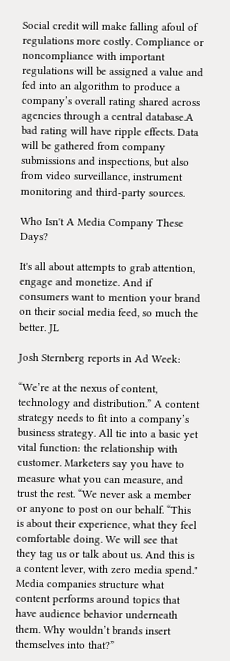Social credit will make falling afoul of regulations more costly. Compliance or noncompliance with important regulations will be assigned a value and fed into an algorithm to produce a company’s overall rating shared across agencies through a central database.A bad rating will have ripple effects. Data will be gathered from company submissions and inspections, but also from video surveillance, instrument monitoring and third-party sources.

Who Isn't A Media Company These Days?

It's all about attempts to grab attention, engage and monetize. And if consumers want to mention your brand on their social media feed, so much the better. JL

Josh Sternberg reports in Ad Week:

“We’re at the nexus of content, technology and distribution.” A content strategy needs to fit into a company’s business strategy. All tie into a basic yet vital function: the relationship with customer. Marketers say you have to measure what you can measure, and trust the rest. “We never ask a member or anyone to post on our behalf. “This is about their experience, what they feel comfortable doing. We will see that they tag us or talk about us. And this is a content lever, with zero media spend." Media companies structure what content performs around topics that have audience behavior underneath them. Why wouldn’t brands insert themselves into that?”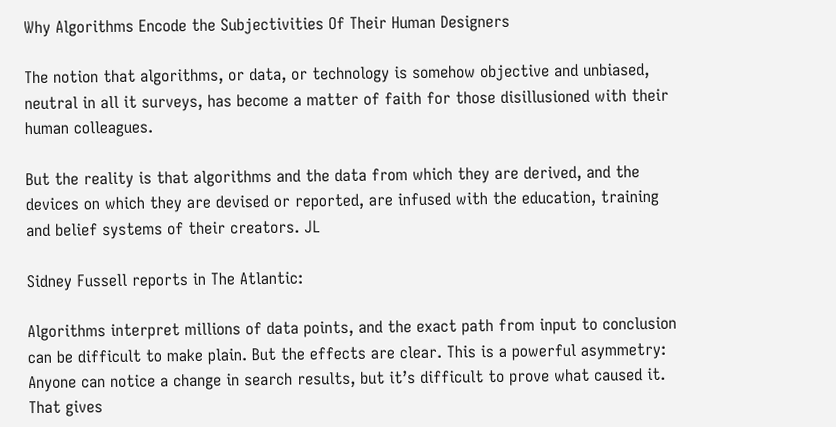Why Algorithms Encode the Subjectivities Of Their Human Designers

The notion that algorithms, or data, or technology is somehow objective and unbiased, neutral in all it surveys, has become a matter of faith for those disillusioned with their human colleagues.

But the reality is that algorithms and the data from which they are derived, and the devices on which they are devised or reported, are infused with the education, training and belief systems of their creators. JL

Sidney Fussell reports in The Atlantic:

Algorithms interpret millions of data points, and the exact path from input to conclusion can be difficult to make plain. But the effects are clear. This is a powerful asymmetry: Anyone can notice a change in search results, but it’s difficult to prove what caused it. That gives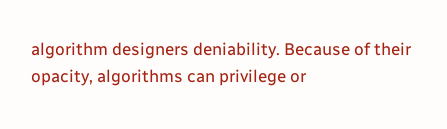algorithm designers deniability. Because of their opacity, algorithms can privilege or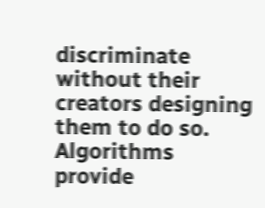discriminate without their creators designing them to do so. Algorithms provide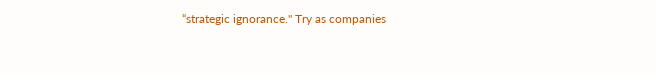“strategic ignorance." Try as companies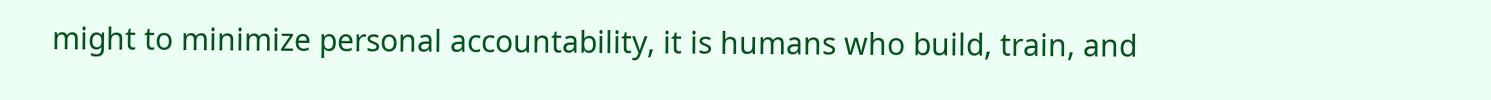might to minimize personal accountability, it is humans who build, train, and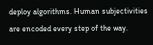deploy algorithms. Human subjectivities are encoded every step of the way.